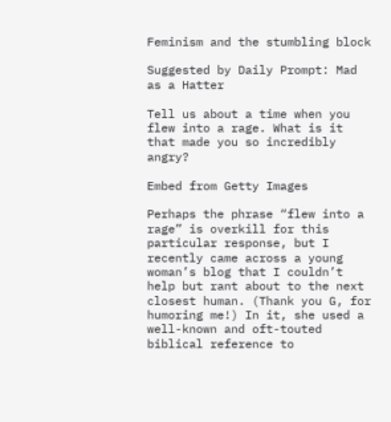Feminism and the stumbling block

Suggested by Daily Prompt: Mad as a Hatter

Tell us about a time when you flew into a rage. What is it that made you so incredibly angry?

Embed from Getty Images

Perhaps the phrase “flew into a rage” is overkill for this particular response, but I recently came across a young woman’s blog that I couldn’t help but rant about to the next closest human. (Thank you G, for humoring me!) In it, she used a well-known and oft-touted biblical reference to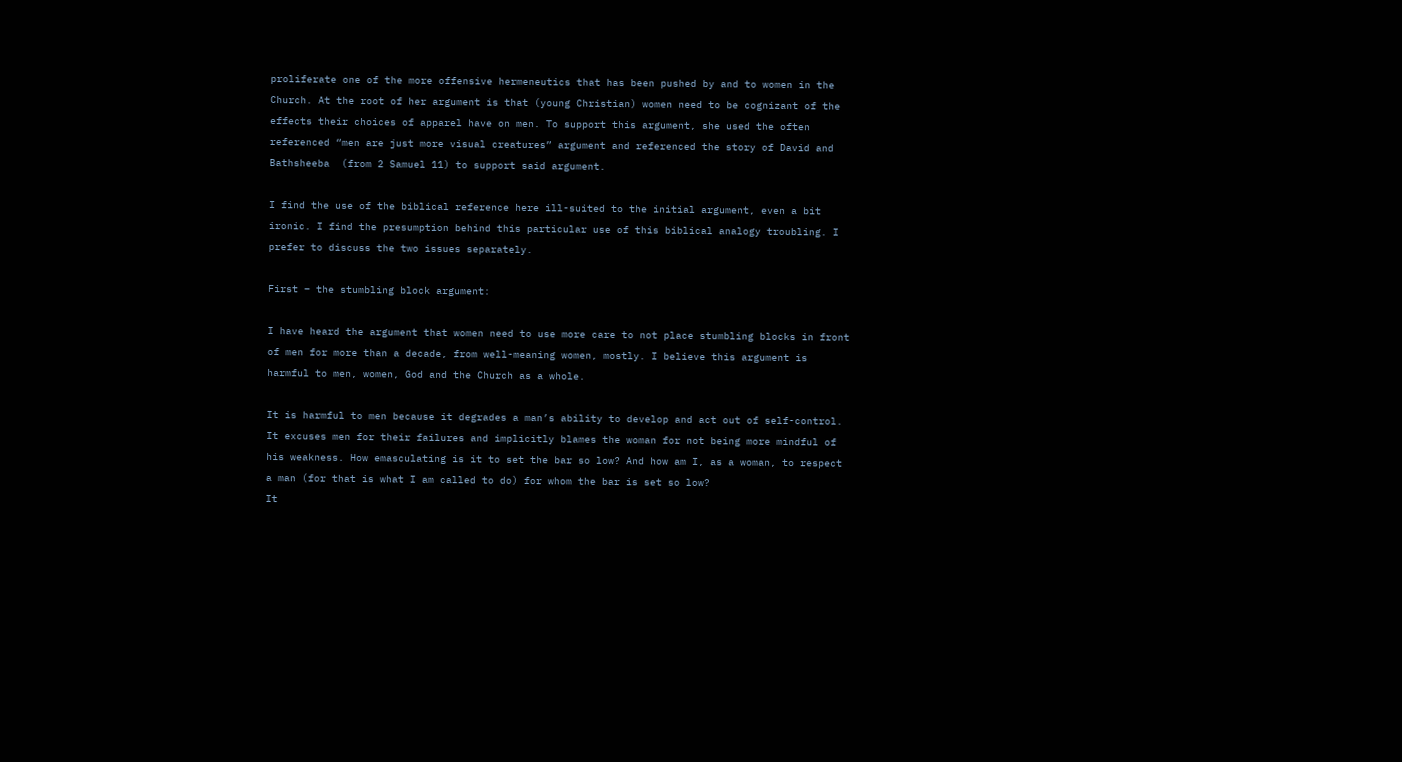proliferate one of the more offensive hermeneutics that has been pushed by and to women in the Church. At the root of her argument is that (young Christian) women need to be cognizant of the effects their choices of apparel have on men. To support this argument, she used the often referenced “men are just more visual creatures” argument and referenced the story of David and Bathsheeba  (from 2 Samuel 11) to support said argument.

I find the use of the biblical reference here ill-suited to the initial argument, even a bit ironic. I find the presumption behind this particular use of this biblical analogy troubling. I prefer to discuss the two issues separately.

First – the stumbling block argument:

I have heard the argument that women need to use more care to not place stumbling blocks in front of men for more than a decade, from well-meaning women, mostly. I believe this argument is harmful to men, women, God and the Church as a whole.

It is harmful to men because it degrades a man’s ability to develop and act out of self-control. It excuses men for their failures and implicitly blames the woman for not being more mindful of his weakness. How emasculating is it to set the bar so low? And how am I, as a woman, to respect a man (for that is what I am called to do) for whom the bar is set so low?
It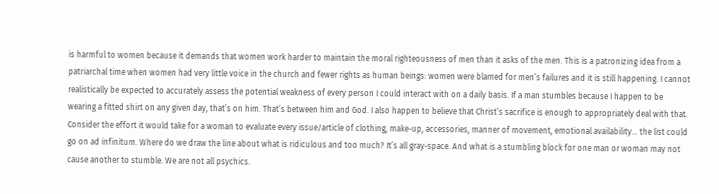is harmful to women because it demands that women work harder to maintain the moral righteousness of men than it asks of the men. This is a patronizing idea from a patriarchal time when women had very little voice in the church and fewer rights as human beings: women were blamed for men’s failures and it is still happening. I cannot realistically be expected to accurately assess the potential weakness of every person I could interact with on a daily basis. If a man stumbles because I happen to be wearing a fitted shirt on any given day, that’s on him. That’s between him and God. I also happen to believe that Christ’s sacrifice is enough to appropriately deal with that.
Consider the effort it would take for a woman to evaluate every issue/article of clothing, make-up, accessories, manner of movement, emotional availability… the list could go on ad infinitum. Where do we draw the line about what is ridiculous and too much? It’s all gray-space. And what is a stumbling block for one man or woman may not cause another to stumble. We are not all psychics.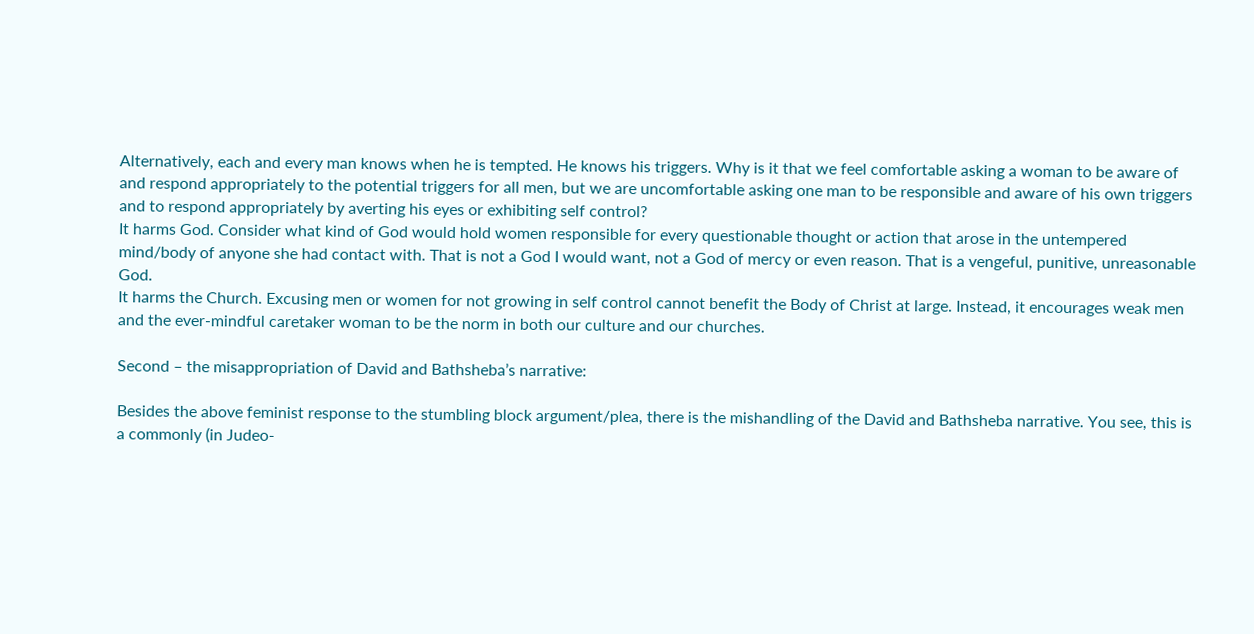Alternatively, each and every man knows when he is tempted. He knows his triggers. Why is it that we feel comfortable asking a woman to be aware of and respond appropriately to the potential triggers for all men, but we are uncomfortable asking one man to be responsible and aware of his own triggers and to respond appropriately by averting his eyes or exhibiting self control?
It harms God. Consider what kind of God would hold women responsible for every questionable thought or action that arose in the untempered mind/body of anyone she had contact with. That is not a God I would want, not a God of mercy or even reason. That is a vengeful, punitive, unreasonable God.
It harms the Church. Excusing men or women for not growing in self control cannot benefit the Body of Christ at large. Instead, it encourages weak men and the ever-mindful caretaker woman to be the norm in both our culture and our churches.

Second – the misappropriation of David and Bathsheba’s narrative:

Besides the above feminist response to the stumbling block argument/plea, there is the mishandling of the David and Bathsheba narrative. You see, this is a commonly (in Judeo-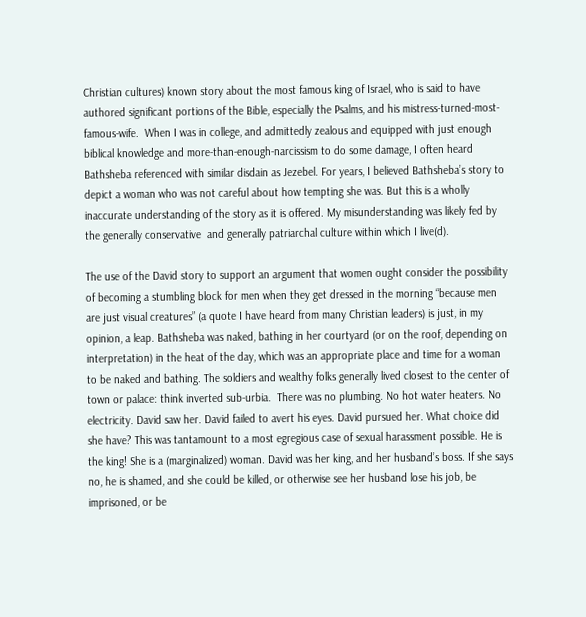Christian cultures) known story about the most famous king of Israel, who is said to have authored significant portions of the Bible, especially the Psalms, and his mistress-turned-most-famous-wife.  When I was in college, and admittedly zealous and equipped with just enough biblical knowledge and more-than-enough-narcissism to do some damage, I often heard Bathsheba referenced with similar disdain as Jezebel. For years, I believed Bathsheba’s story to depict a woman who was not careful about how tempting she was. But this is a wholly inaccurate understanding of the story as it is offered. My misunderstanding was likely fed by the generally conservative  and generally patriarchal culture within which I live(d).

The use of the David story to support an argument that women ought consider the possibility of becoming a stumbling block for men when they get dressed in the morning “because men are just visual creatures” (a quote I have heard from many Christian leaders) is just, in my opinion, a leap. Bathsheba was naked, bathing in her courtyard (or on the roof, depending on interpretation) in the heat of the day, which was an appropriate place and time for a woman to be naked and bathing. The soldiers and wealthy folks generally lived closest to the center of town or palace: think inverted sub-urbia.  There was no plumbing. No hot water heaters. No electricity. David saw her. David failed to avert his eyes. David pursued her. What choice did she have? This was tantamount to a most egregious case of sexual harassment possible. He is the king! She is a (marginalized) woman. David was her king, and her husband’s boss. If she says no, he is shamed, and she could be killed, or otherwise see her husband lose his job, be imprisoned, or be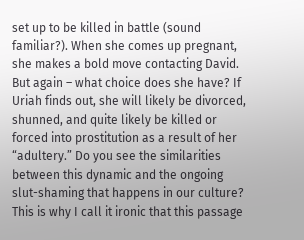set up to be killed in battle (sound familiar?). When she comes up pregnant, she makes a bold move contacting David. But again – what choice does she have? If Uriah finds out, she will likely be divorced, shunned, and quite likely be killed or forced into prostitution as a result of her “adultery.” Do you see the similarities between this dynamic and the ongoing slut-shaming that happens in our culture? This is why I call it ironic that this passage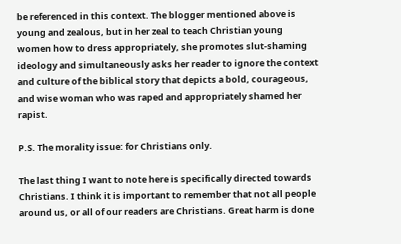be referenced in this context. The blogger mentioned above is young and zealous, but in her zeal to teach Christian young women how to dress appropriately, she promotes slut-shaming ideology and simultaneously asks her reader to ignore the context and culture of the biblical story that depicts a bold, courageous, and wise woman who was raped and appropriately shamed her rapist.

P.S. The morality issue: for Christians only.

The last thing I want to note here is specifically directed towards Christians. I think it is important to remember that not all people around us, or all of our readers are Christians. Great harm is done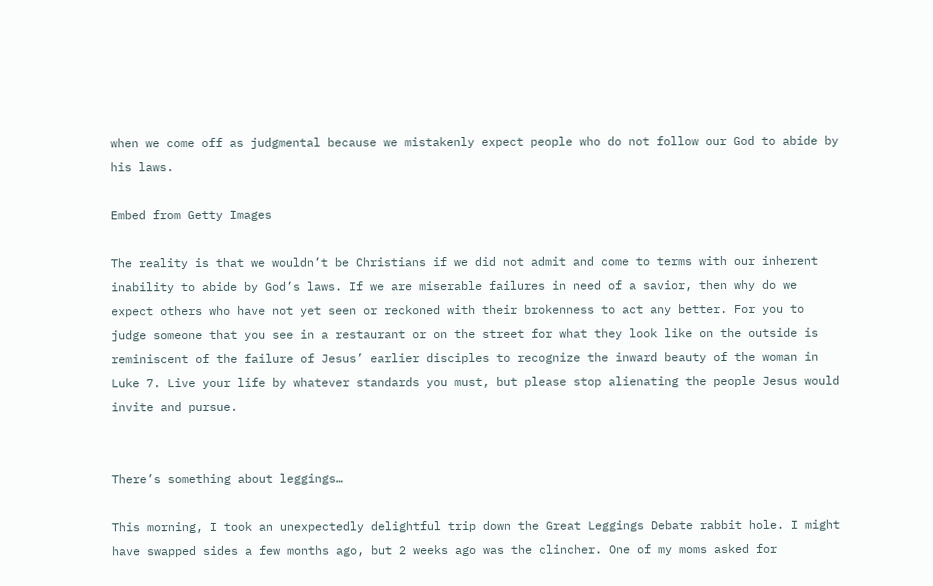when we come off as judgmental because we mistakenly expect people who do not follow our God to abide by his laws.

Embed from Getty Images

The reality is that we wouldn’t be Christians if we did not admit and come to terms with our inherent inability to abide by God’s laws. If we are miserable failures in need of a savior, then why do we expect others who have not yet seen or reckoned with their brokenness to act any better. For you to judge someone that you see in a restaurant or on the street for what they look like on the outside is reminiscent of the failure of Jesus’ earlier disciples to recognize the inward beauty of the woman in Luke 7. Live your life by whatever standards you must, but please stop alienating the people Jesus would invite and pursue.


There’s something about leggings…

This morning, I took an unexpectedly delightful trip down the Great Leggings Debate rabbit hole. I might have swapped sides a few months ago, but 2 weeks ago was the clincher. One of my moms asked for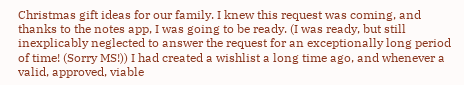Christmas gift ideas for our family. I knew this request was coming, and thanks to the notes app, I was going to be ready. (I was ready, but still inexplicably neglected to answer the request for an exceptionally long period of time! (Sorry MS!)) I had created a wishlist a long time ago, and whenever a valid, approved, viable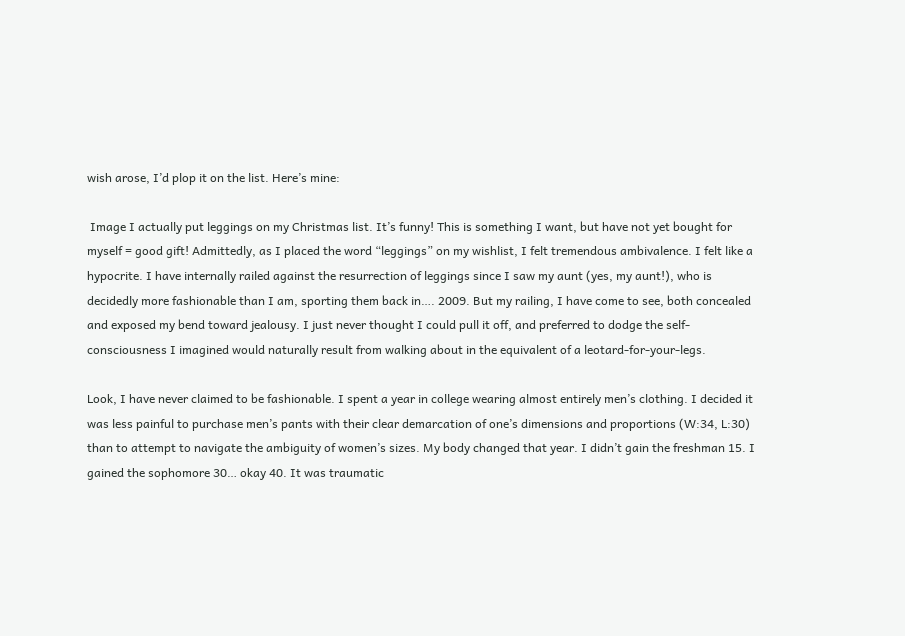wish arose, I’d plop it on the list. Here’s mine:

 Image I actually put leggings on my Christmas list. It’s funny! This is something I want, but have not yet bought for myself = good gift! Admittedly, as I placed the word “leggings” on my wishlist, I felt tremendous ambivalence. I felt like a hypocrite. I have internally railed against the resurrection of leggings since I saw my aunt (yes, my aunt!), who is decidedly more fashionable than I am, sporting them back in…. 2009. But my railing, I have come to see, both concealed and exposed my bend toward jealousy. I just never thought I could pull it off, and preferred to dodge the self-consciousness I imagined would naturally result from walking about in the equivalent of a leotard-for-your-legs.

Look, I have never claimed to be fashionable. I spent a year in college wearing almost entirely men’s clothing. I decided it was less painful to purchase men’s pants with their clear demarcation of one’s dimensions and proportions (W:34, L:30) than to attempt to navigate the ambiguity of women’s sizes. My body changed that year. I didn’t gain the freshman 15. I gained the sophomore 30… okay 40. It was traumatic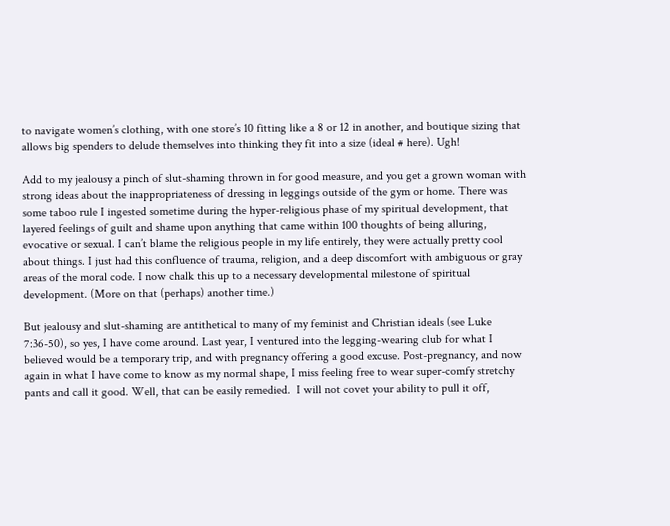to navigate women’s clothing, with one store’s 10 fitting like a 8 or 12 in another, and boutique sizing that allows big spenders to delude themselves into thinking they fit into a size (ideal # here). Ugh!

Add to my jealousy a pinch of slut-shaming thrown in for good measure, and you get a grown woman with strong ideas about the inappropriateness of dressing in leggings outside of the gym or home. There was some taboo rule I ingested sometime during the hyper-religious phase of my spiritual development, that layered feelings of guilt and shame upon anything that came within 100 thoughts of being alluring, evocative or sexual. I can’t blame the religious people in my life entirely, they were actually pretty cool about things. I just had this confluence of trauma, religion, and a deep discomfort with ambiguous or gray areas of the moral code. I now chalk this up to a necessary developmental milestone of spiritual development. (More on that (perhaps) another time.)

But jealousy and slut-shaming are antithetical to many of my feminist and Christian ideals (see Luke 7:36-50), so yes, I have come around. Last year, I ventured into the legging-wearing club for what I believed would be a temporary trip, and with pregnancy offering a good excuse. Post-pregnancy, and now again in what I have come to know as my normal shape, I miss feeling free to wear super-comfy stretchy pants and call it good. Well, that can be easily remedied.  I will not covet your ability to pull it off,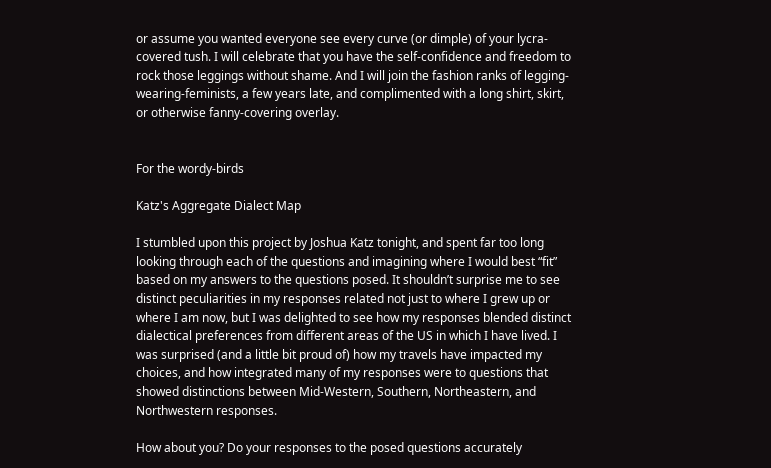or assume you wanted everyone see every curve (or dimple) of your lycra-covered tush. I will celebrate that you have the self-confidence and freedom to rock those leggings without shame. And I will join the fashion ranks of legging-wearing-feminists, a few years late, and complimented with a long shirt, skirt, or otherwise fanny-covering overlay.


For the wordy-birds

Katz's Aggregate Dialect Map

I stumbled upon this project by Joshua Katz tonight, and spent far too long looking through each of the questions and imagining where I would best “fit” based on my answers to the questions posed. It shouldn’t surprise me to see distinct peculiarities in my responses related not just to where I grew up or where I am now, but I was delighted to see how my responses blended distinct dialectical preferences from different areas of the US in which I have lived. I was surprised (and a little bit proud of) how my travels have impacted my choices, and how integrated many of my responses were to questions that showed distinctions between Mid-Western, Southern, Northeastern, and Northwestern responses.

How about you? Do your responses to the posed questions accurately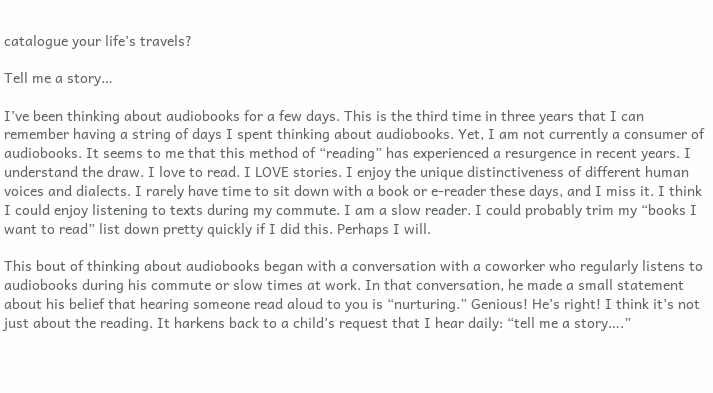catalogue your life’s travels?

Tell me a story…

I’ve been thinking about audiobooks for a few days. This is the third time in three years that I can remember having a string of days I spent thinking about audiobooks. Yet, I am not currently a consumer of audiobooks. It seems to me that this method of “reading” has experienced a resurgence in recent years. I understand the draw. I love to read. I LOVE stories. I enjoy the unique distinctiveness of different human voices and dialects. I rarely have time to sit down with a book or e-reader these days, and I miss it. I think I could enjoy listening to texts during my commute. I am a slow reader. I could probably trim my “books I want to read” list down pretty quickly if I did this. Perhaps I will.

This bout of thinking about audiobooks began with a conversation with a coworker who regularly listens to audiobooks during his commute or slow times at work. In that conversation, he made a small statement about his belief that hearing someone read aloud to you is “nurturing.” Genious! He’s right! I think it’s not just about the reading. It harkens back to a child’s request that I hear daily: “tell me a story….”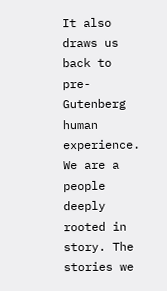It also draws us back to pre-Gutenberg human experience. We are a people deeply rooted in story. The stories we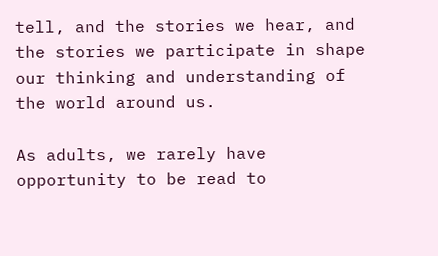tell, and the stories we hear, and the stories we participate in shape our thinking and understanding of the world around us.

As adults, we rarely have opportunity to be read to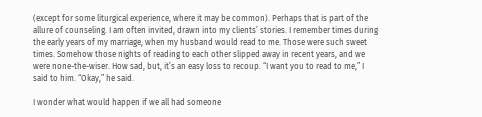(except for some liturgical experience, where it may be common). Perhaps that is part of the allure of counseling. I am often invited, drawn into my clients’ stories. I remember times during the early years of my marriage, when my husband would read to me. Those were such sweet times. Somehow those nights of reading to each other slipped away in recent years, and we were none-the-wiser. How sad, but, it’s an easy loss to recoup. “I want you to read to me,” I said to him. “Okay,” he said.

I wonder what would happen if we all had someone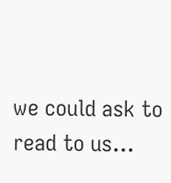we could ask to read to us…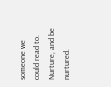someone we could read to. Nurture, and be nurtured.